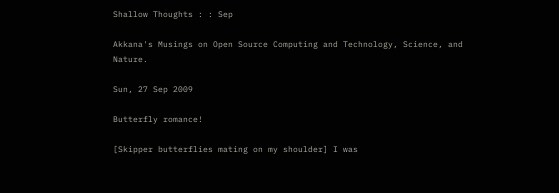Shallow Thoughts : : Sep

Akkana's Musings on Open Source Computing and Technology, Science, and Nature.

Sun, 27 Sep 2009

Butterfly romance!

[Skipper butterflies mating on my shoulder] I was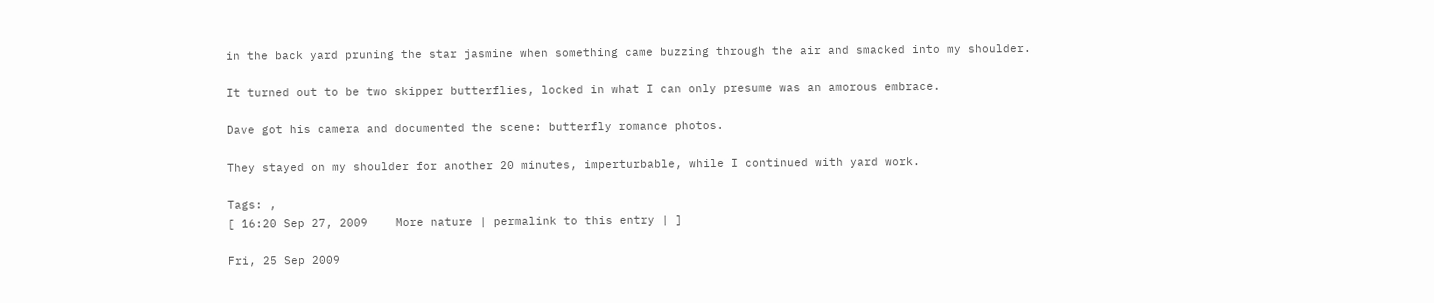in the back yard pruning the star jasmine when something came buzzing through the air and smacked into my shoulder.

It turned out to be two skipper butterflies, locked in what I can only presume was an amorous embrace.

Dave got his camera and documented the scene: butterfly romance photos.

They stayed on my shoulder for another 20 minutes, imperturbable, while I continued with yard work.

Tags: ,
[ 16:20 Sep 27, 2009    More nature | permalink to this entry | ]

Fri, 25 Sep 2009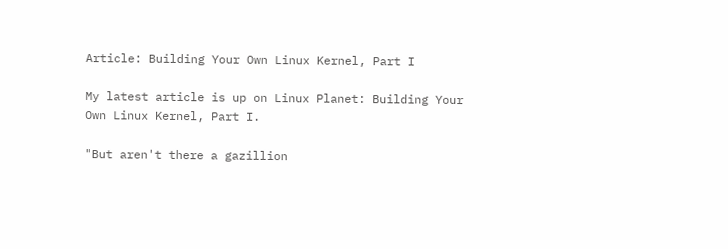Article: Building Your Own Linux Kernel, Part I

My latest article is up on Linux Planet: Building Your Own Linux Kernel, Part I.

"But aren't there a gazillion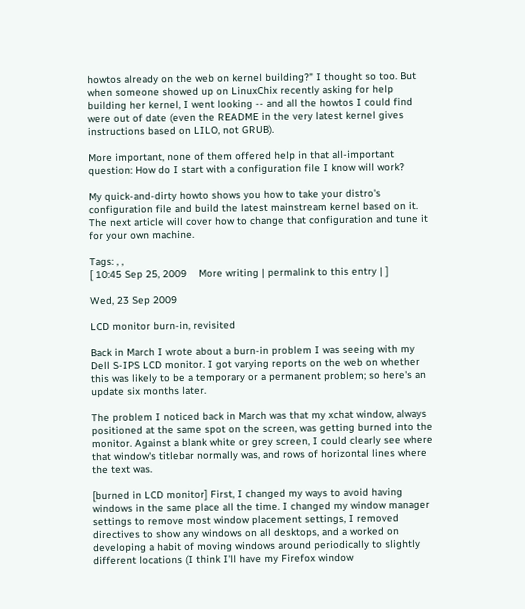howtos already on the web on kernel building?" I thought so too. But when someone showed up on LinuxChix recently asking for help building her kernel, I went looking -- and all the howtos I could find were out of date (even the README in the very latest kernel gives instructions based on LILO, not GRUB).

More important, none of them offered help in that all-important question: How do I start with a configuration file I know will work?

My quick-and-dirty howto shows you how to take your distro's configuration file and build the latest mainstream kernel based on it. The next article will cover how to change that configuration and tune it for your own machine.

Tags: , ,
[ 10:45 Sep 25, 2009    More writing | permalink to this entry | ]

Wed, 23 Sep 2009

LCD monitor burn-in, revisited

Back in March I wrote about a burn-in problem I was seeing with my Dell S-IPS LCD monitor. I got varying reports on the web on whether this was likely to be a temporary or a permanent problem; so here's an update six months later.

The problem I noticed back in March was that my xchat window, always positioned at the same spot on the screen, was getting burned into the monitor. Against a blank white or grey screen, I could clearly see where that window's titlebar normally was, and rows of horizontal lines where the text was.

[burned in LCD monitor] First, I changed my ways to avoid having windows in the same place all the time. I changed my window manager settings to remove most window placement settings, I removed directives to show any windows on all desktops, and a worked on developing a habit of moving windows around periodically to slightly different locations (I think I'll have my Firefox window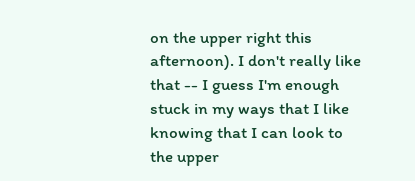on the upper right this afternoon). I don't really like that -- I guess I'm enough stuck in my ways that I like knowing that I can look to the upper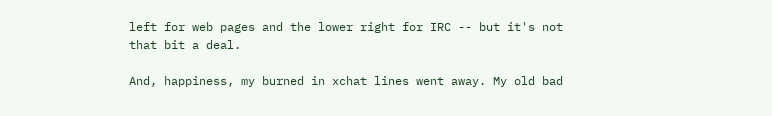left for web pages and the lower right for IRC -- but it's not that bit a deal.

And, happiness, my burned in xchat lines went away. My old bad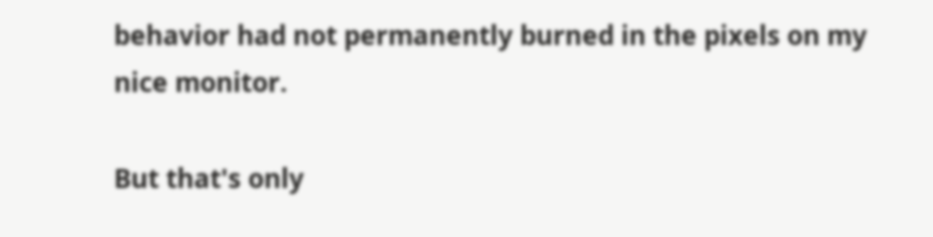behavior had not permanently burned in the pixels on my nice monitor.

But that's only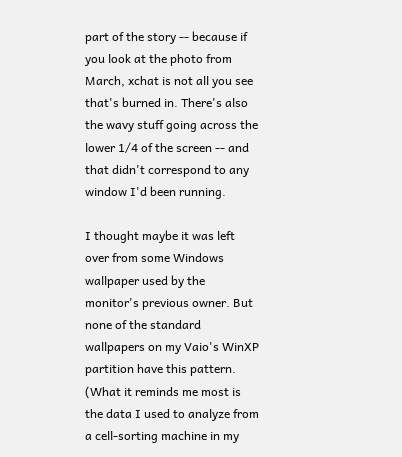part of the story -- because if you look at the photo from March, xchat is not all you see that's burned in. There's also the wavy stuff going across the lower 1/4 of the screen -- and that didn't correspond to any window I'd been running.

I thought maybe it was left over from some Windows wallpaper used by the monitor's previous owner. But none of the standard wallpapers on my Vaio's WinXP partition have this pattern. (What it reminds me most is the data I used to analyze from a cell-sorting machine in my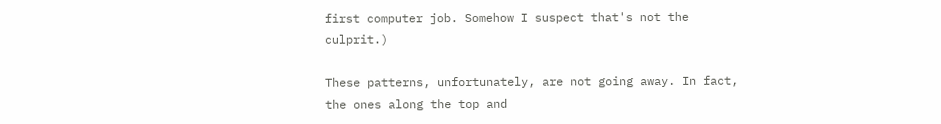first computer job. Somehow I suspect that's not the culprit.)

These patterns, unfortunately, are not going away. In fact, the ones along the top and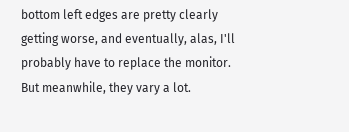bottom left edges are pretty clearly getting worse, and eventually, alas, I'll probably have to replace the monitor. But meanwhile, they vary a lot.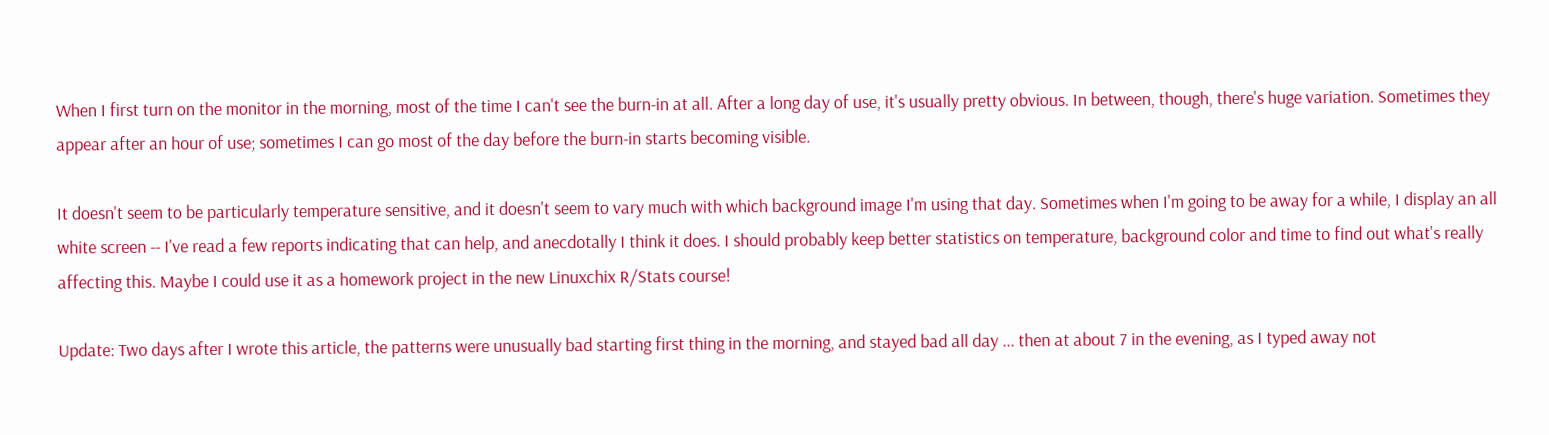When I first turn on the monitor in the morning, most of the time I can't see the burn-in at all. After a long day of use, it's usually pretty obvious. In between, though, there's huge variation. Sometimes they appear after an hour of use; sometimes I can go most of the day before the burn-in starts becoming visible.

It doesn't seem to be particularly temperature sensitive, and it doesn't seem to vary much with which background image I'm using that day. Sometimes when I'm going to be away for a while, I display an all white screen -- I've read a few reports indicating that can help, and anecdotally I think it does. I should probably keep better statistics on temperature, background color and time to find out what's really affecting this. Maybe I could use it as a homework project in the new Linuxchix R/Stats course!

Update: Two days after I wrote this article, the patterns were unusually bad starting first thing in the morning, and stayed bad all day ... then at about 7 in the evening, as I typed away not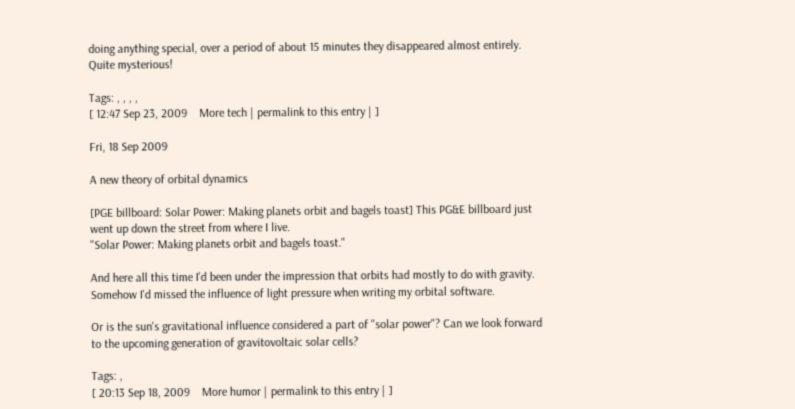doing anything special, over a period of about 15 minutes they disappeared almost entirely. Quite mysterious!

Tags: , , , ,
[ 12:47 Sep 23, 2009    More tech | permalink to this entry | ]

Fri, 18 Sep 2009

A new theory of orbital dynamics

[PGE billboard: Solar Power: Making planets orbit and bagels toast] This PG&E billboard just went up down the street from where I live.
"Solar Power: Making planets orbit and bagels toast."

And here all this time I'd been under the impression that orbits had mostly to do with gravity. Somehow I'd missed the influence of light pressure when writing my orbital software.

Or is the sun's gravitational influence considered a part of "solar power"? Can we look forward to the upcoming generation of gravitovoltaic solar cells?

Tags: ,
[ 20:13 Sep 18, 2009    More humor | permalink to this entry | ]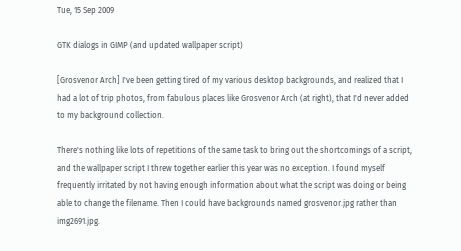Tue, 15 Sep 2009

GTK dialogs in GIMP (and updated wallpaper script)

[Grosvenor Arch] I've been getting tired of my various desktop backgrounds, and realized that I had a lot of trip photos, from fabulous places like Grosvenor Arch (at right), that I'd never added to my background collection.

There's nothing like lots of repetitions of the same task to bring out the shortcomings of a script, and the wallpaper script I threw together earlier this year was no exception. I found myself frequently irritated by not having enough information about what the script was doing or being able to change the filename. Then I could have backgrounds named grosvenor.jpg rather than img2691.jpg.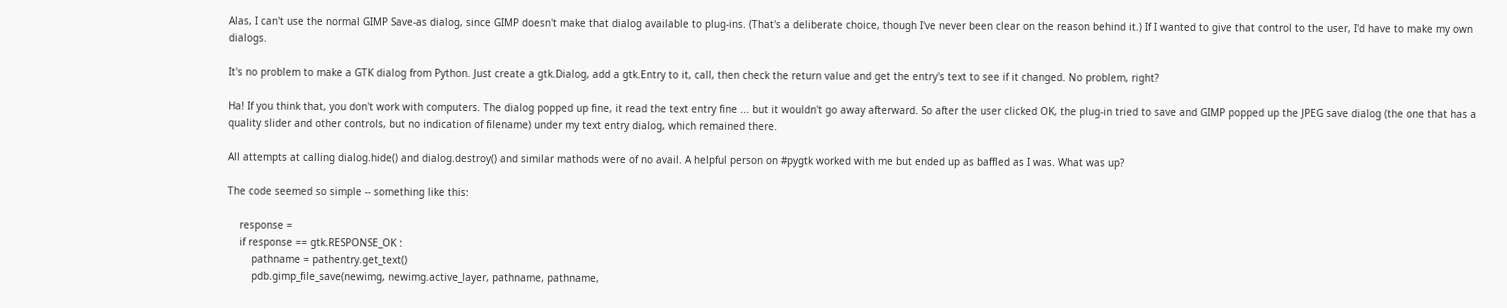Alas, I can't use the normal GIMP Save-as dialog, since GIMP doesn't make that dialog available to plug-ins. (That's a deliberate choice, though I've never been clear on the reason behind it.) If I wanted to give that control to the user, I'd have to make my own dialogs.

It's no problem to make a GTK dialog from Python. Just create a gtk.Dialog, add a gtk.Entry to it, call, then check the return value and get the entry's text to see if it changed. No problem, right?

Ha! If you think that, you don't work with computers. The dialog popped up fine, it read the text entry fine ... but it wouldn't go away afterward. So after the user clicked OK, the plug-in tried to save and GIMP popped up the JPEG save dialog (the one that has a quality slider and other controls, but no indication of filename) under my text entry dialog, which remained there.

All attempts at calling dialog.hide() and dialog.destroy() and similar mathods were of no avail. A helpful person on #pygtk worked with me but ended up as baffled as I was. What was up?

The code seemed so simple -- something like this:

    response =
    if response == gtk.RESPONSE_OK :
        pathname = pathentry.get_text()
        pdb.gimp_file_save(newimg, newimg.active_layer, pathname, pathname,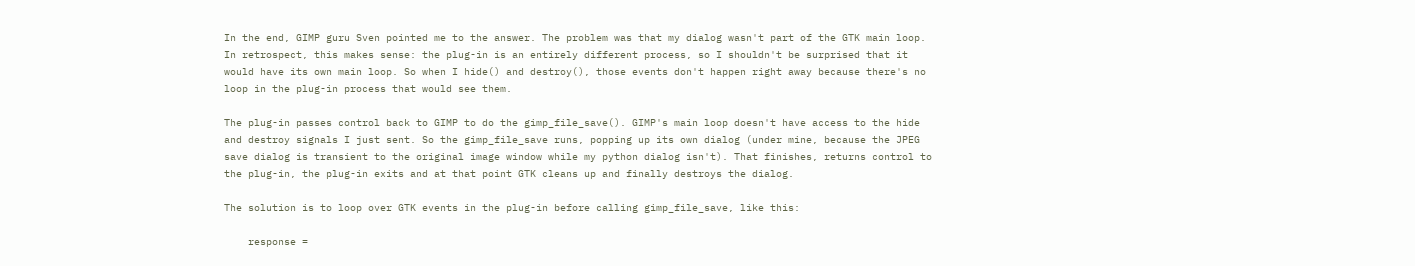In the end, GIMP guru Sven pointed me to the answer. The problem was that my dialog wasn't part of the GTK main loop. In retrospect, this makes sense: the plug-in is an entirely different process, so I shouldn't be surprised that it would have its own main loop. So when I hide() and destroy(), those events don't happen right away because there's no loop in the plug-in process that would see them.

The plug-in passes control back to GIMP to do the gimp_file_save(). GIMP's main loop doesn't have access to the hide and destroy signals I just sent. So the gimp_file_save runs, popping up its own dialog (under mine, because the JPEG save dialog is transient to the original image window while my python dialog isn't). That finishes, returns control to the plug-in, the plug-in exits and at that point GTK cleans up and finally destroys the dialog.

The solution is to loop over GTK events in the plug-in before calling gimp_file_save, like this:

    response =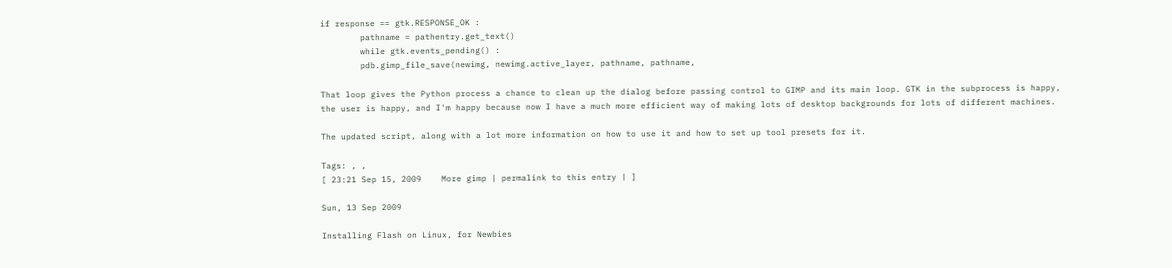if response == gtk.RESPONSE_OK :
        pathname = pathentry.get_text()
        while gtk.events_pending() :
        pdb.gimp_file_save(newimg, newimg.active_layer, pathname, pathname,

That loop gives the Python process a chance to clean up the dialog before passing control to GIMP and its main loop. GTK in the subprocess is happy, the user is happy, and I'm happy because now I have a much more efficient way of making lots of desktop backgrounds for lots of different machines.

The updated script, along with a lot more information on how to use it and how to set up tool presets for it.

Tags: , ,
[ 23:21 Sep 15, 2009    More gimp | permalink to this entry | ]

Sun, 13 Sep 2009

Installing Flash on Linux, for Newbies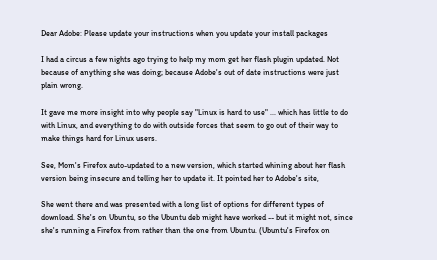Dear Adobe: Please update your instructions when you update your install packages

I had a circus a few nights ago trying to help my mom get her flash plugin updated. Not because of anything she was doing; because Adobe's out of date instructions were just plain wrong.

It gave me more insight into why people say "Linux is hard to use" ... which has little to do with Linux, and everything to do with outside forces that seem to go out of their way to make things hard for Linux users.

See, Mom's Firefox auto-updated to a new version, which started whining about her flash version being insecure and telling her to update it. It pointed her to Adobe's site,

She went there and was presented with a long list of options for different types of download. She's on Ubuntu, so the Ubuntu deb might have worked -- but it might not, since she's running a Firefox from rather than the one from Ubuntu. (Ubuntu's Firefox on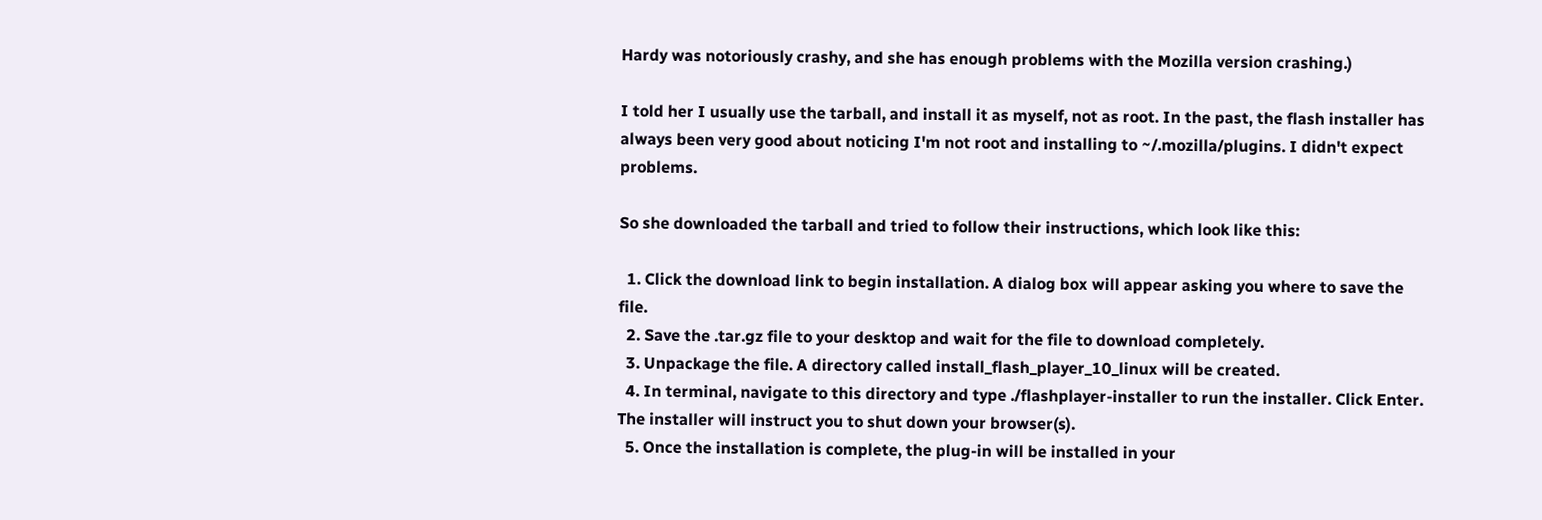Hardy was notoriously crashy, and she has enough problems with the Mozilla version crashing.)

I told her I usually use the tarball, and install it as myself, not as root. In the past, the flash installer has always been very good about noticing I'm not root and installing to ~/.mozilla/plugins. I didn't expect problems.

So she downloaded the tarball and tried to follow their instructions, which look like this:

  1. Click the download link to begin installation. A dialog box will appear asking you where to save the file.
  2. Save the .tar.gz file to your desktop and wait for the file to download completely.
  3. Unpackage the file. A directory called install_flash_player_10_linux will be created.
  4. In terminal, navigate to this directory and type ./flashplayer-installer to run the installer. Click Enter. The installer will instruct you to shut down your browser(s).
  5. Once the installation is complete, the plug-in will be installed in your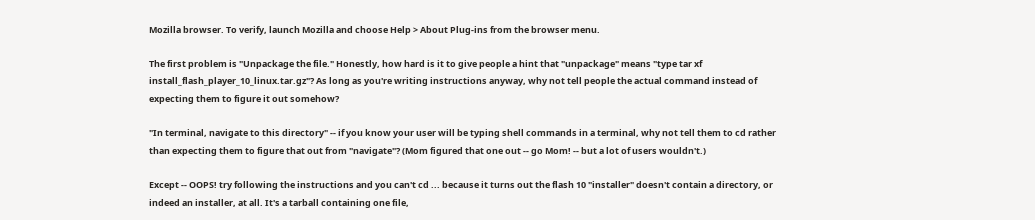Mozilla browser. To verify, launch Mozilla and choose Help > About Plug-ins from the browser menu.

The first problem is "Unpackage the file." Honestly, how hard is it to give people a hint that "unpackage" means "type tar xf install_flash_player_10_linux.tar.gz"? As long as you're writing instructions anyway, why not tell people the actual command instead of expecting them to figure it out somehow?

"In terminal, navigate to this directory" -- if you know your user will be typing shell commands in a terminal, why not tell them to cd rather than expecting them to figure that out from "navigate"? (Mom figured that one out -- go Mom! -- but a lot of users wouldn't.)

Except -- OOPS! try following the instructions and you can't cd ... because it turns out the flash 10 "installer" doesn't contain a directory, or indeed an installer, at all. It's a tarball containing one file,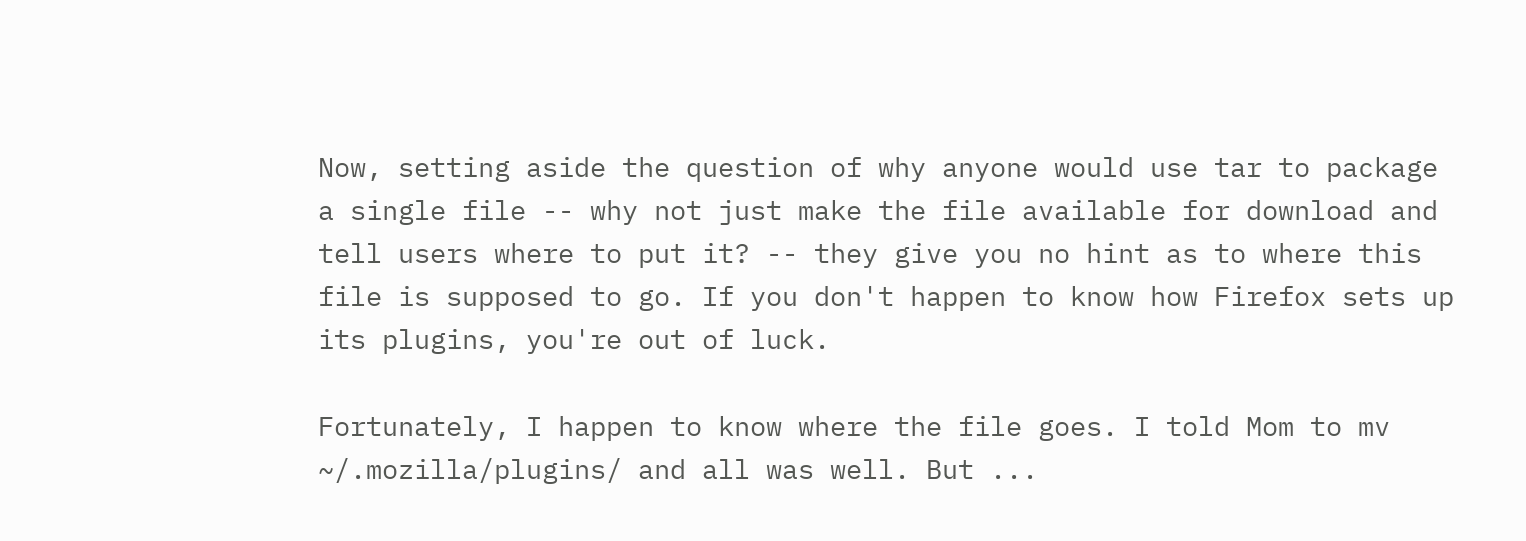Now, setting aside the question of why anyone would use tar to package a single file -- why not just make the file available for download and tell users where to put it? -- they give you no hint as to where this file is supposed to go. If you don't happen to know how Firefox sets up its plugins, you're out of luck.

Fortunately, I happen to know where the file goes. I told Mom to mv ~/.mozilla/plugins/ and all was well. But ...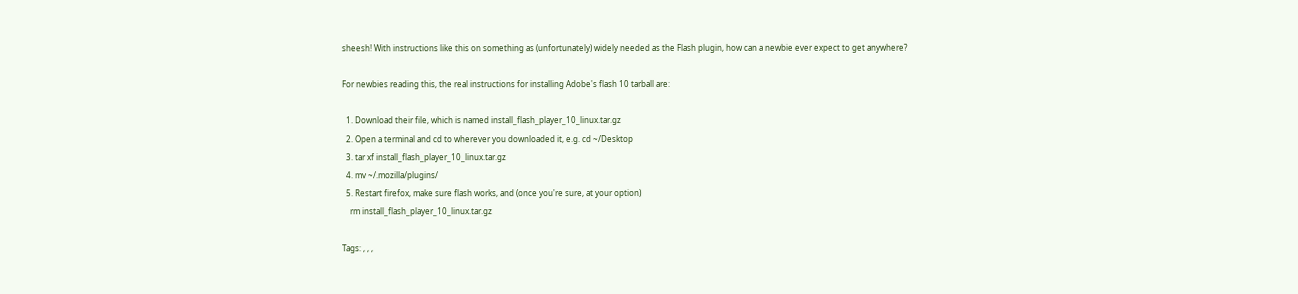sheesh! With instructions like this on something as (unfortunately) widely needed as the Flash plugin, how can a newbie ever expect to get anywhere?

For newbies reading this, the real instructions for installing Adobe's flash 10 tarball are:

  1. Download their file, which is named install_flash_player_10_linux.tar.gz
  2. Open a terminal and cd to wherever you downloaded it, e.g. cd ~/Desktop
  3. tar xf install_flash_player_10_linux.tar.gz
  4. mv ~/.mozilla/plugins/
  5. Restart firefox, make sure flash works, and (once you're sure, at your option)
    rm install_flash_player_10_linux.tar.gz

Tags: , , ,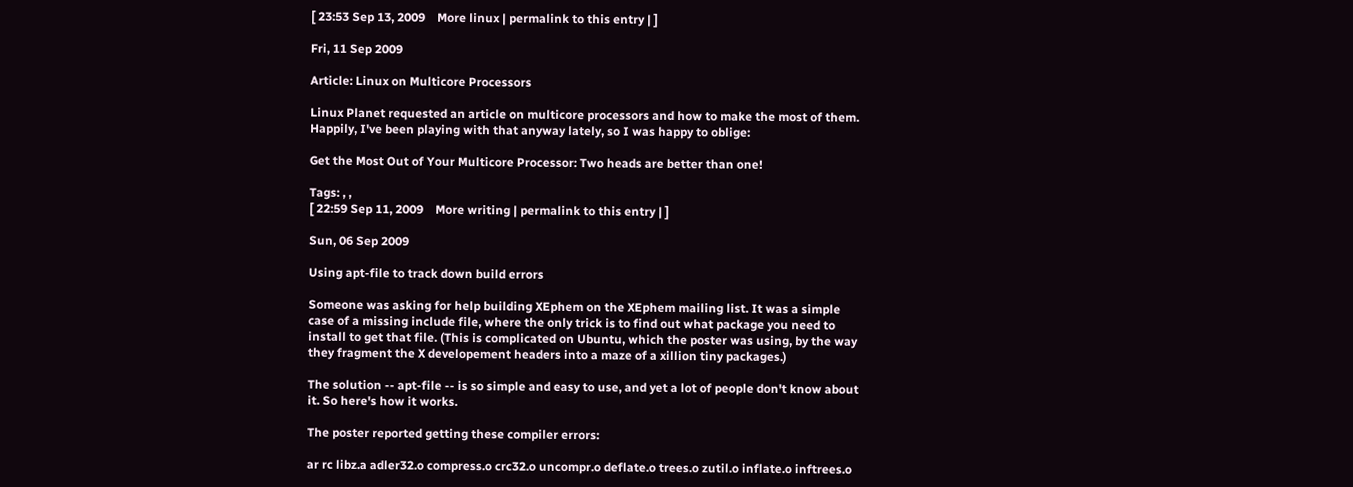[ 23:53 Sep 13, 2009    More linux | permalink to this entry | ]

Fri, 11 Sep 2009

Article: Linux on Multicore Processors

Linux Planet requested an article on multicore processors and how to make the most of them. Happily, I've been playing with that anyway lately, so I was happy to oblige:

Get the Most Out of Your Multicore Processor: Two heads are better than one!

Tags: , ,
[ 22:59 Sep 11, 2009    More writing | permalink to this entry | ]

Sun, 06 Sep 2009

Using apt-file to track down build errors

Someone was asking for help building XEphem on the XEphem mailing list. It was a simple case of a missing include file, where the only trick is to find out what package you need to install to get that file. (This is complicated on Ubuntu, which the poster was using, by the way they fragment the X developement headers into a maze of a xillion tiny packages.)

The solution -- apt-file -- is so simple and easy to use, and yet a lot of people don't know about it. So here's how it works.

The poster reported getting these compiler errors:

ar rc libz.a adler32.o compress.o crc32.o uncompr.o deflate.o trees.o zutil.o inflate.o inftrees.o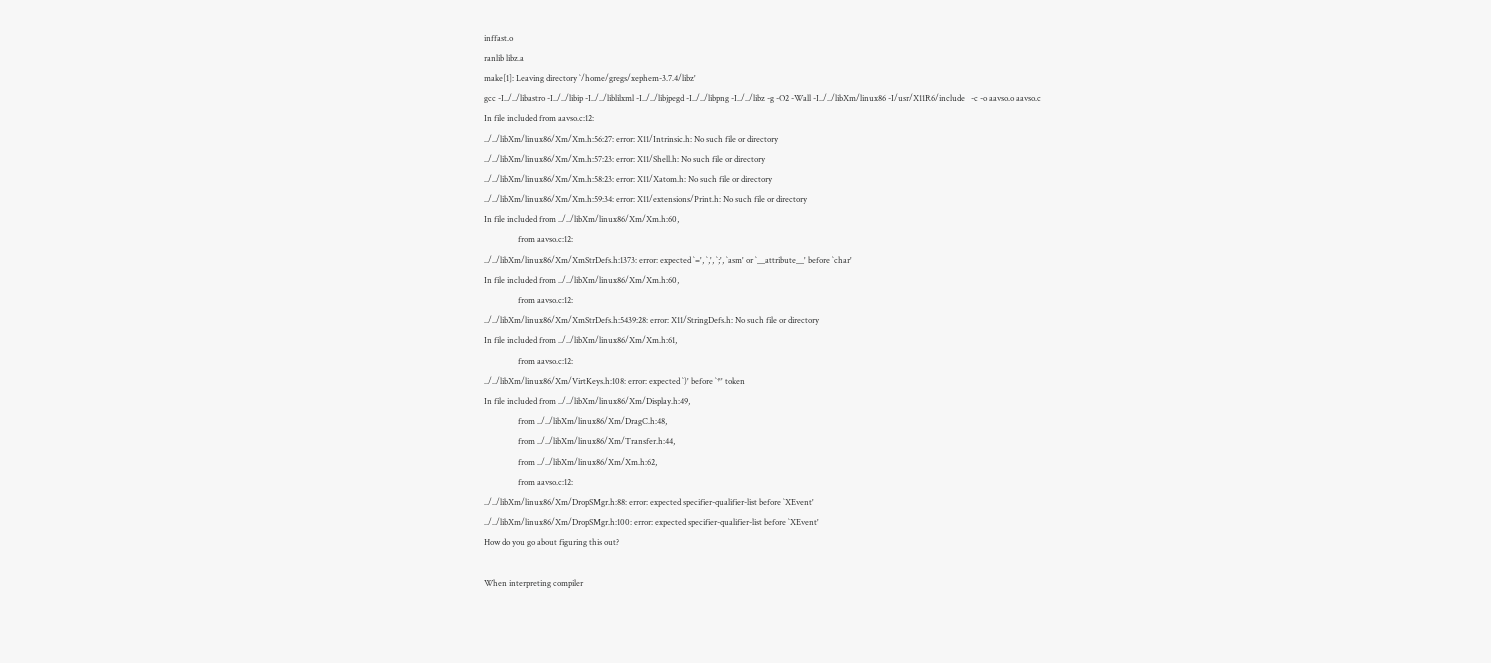inffast.o
ranlib libz.a
make[1]: Leaving directory `/home/gregs/xephem-3.7.4/libz'
gcc -I../../libastro -I../../libip -I../../liblilxml -I../../libjpegd -I../../libpng -I../../libz -g -O2 -Wall -I../../libXm/linux86 -I/usr/X11R6/include   -c -o aavso.o aavso.c
In file included from aavso.c:12:
../../libXm/linux86/Xm/Xm.h:56:27: error: X11/Intrinsic.h: No such file or directory
../../libXm/linux86/Xm/Xm.h:57:23: error: X11/Shell.h: No such file or directory
../../libXm/linux86/Xm/Xm.h:58:23: error: X11/Xatom.h: No such file or directory
../../libXm/linux86/Xm/Xm.h:59:34: error: X11/extensions/Print.h: No such file or directory
In file included from ../../libXm/linux86/Xm/Xm.h:60,
                 from aavso.c:12:
../../libXm/linux86/Xm/XmStrDefs.h:1373: error: expected `=', `,', `;', `asm' or `__attribute__' before `char'
In file included from ../../libXm/linux86/Xm/Xm.h:60,
                 from aavso.c:12:
../../libXm/linux86/Xm/XmStrDefs.h:5439:28: error: X11/StringDefs.h: No such file or directory
In file included from ../../libXm/linux86/Xm/Xm.h:61,
                 from aavso.c:12:
../../libXm/linux86/Xm/VirtKeys.h:108: error: expected `)' before `*' token
In file included from ../../libXm/linux86/Xm/Display.h:49,
                 from ../../libXm/linux86/Xm/DragC.h:48,
                 from ../../libXm/linux86/Xm/Transfer.h:44,
                 from ../../libXm/linux86/Xm/Xm.h:62,
                 from aavso.c:12:
../../libXm/linux86/Xm/DropSMgr.h:88: error: expected specifier-qualifier-list before `XEvent'
../../libXm/linux86/Xm/DropSMgr.h:100: error: expected specifier-qualifier-list before `XEvent'
How do you go about figuring this out?

When interpreting compiler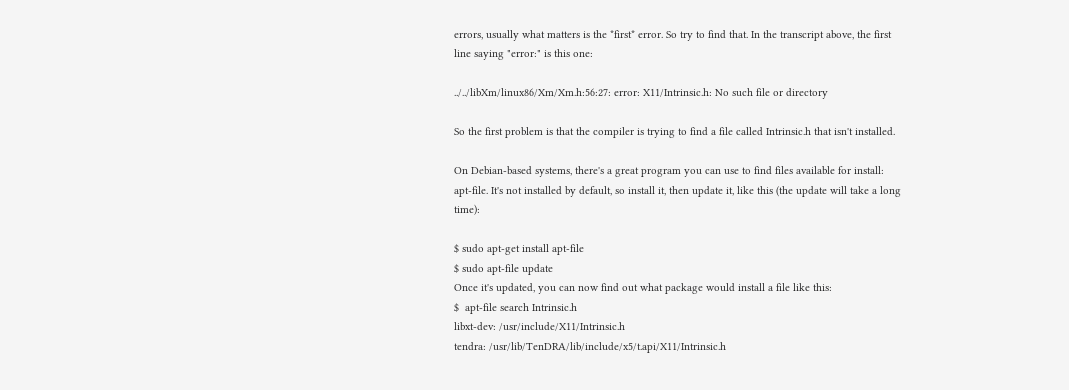errors, usually what matters is the *first* error. So try to find that. In the transcript above, the first line saying "error:" is this one:

../../libXm/linux86/Xm/Xm.h:56:27: error: X11/Intrinsic.h: No such file or directory

So the first problem is that the compiler is trying to find a file called Intrinsic.h that isn't installed.

On Debian-based systems, there's a great program you can use to find files available for install: apt-file. It's not installed by default, so install it, then update it, like this (the update will take a long time):

$ sudo apt-get install apt-file
$ sudo apt-file update
Once it's updated, you can now find out what package would install a file like this:
$  apt-file search Intrinsic.h
libxt-dev: /usr/include/X11/Intrinsic.h
tendra: /usr/lib/TenDRA/lib/include/x5/t.api/X11/Intrinsic.h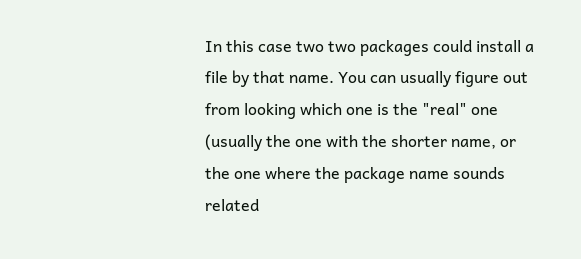In this case two two packages could install a file by that name. You can usually figure out from looking which one is the "real" one (usually the one with the shorter name, or the one where the package name sounds related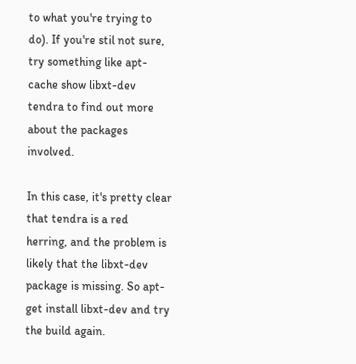to what you're trying to do). If you're stil not sure, try something like apt-cache show libxt-dev tendra to find out more about the packages involved.

In this case, it's pretty clear that tendra is a red herring, and the problem is likely that the libxt-dev package is missing. So apt-get install libxt-dev and try the build again.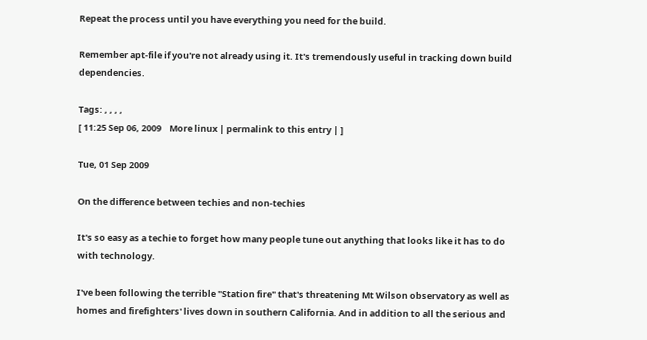Repeat the process until you have everything you need for the build.

Remember apt-file if you're not already using it. It's tremendously useful in tracking down build dependencies.

Tags: , , , ,
[ 11:25 Sep 06, 2009    More linux | permalink to this entry | ]

Tue, 01 Sep 2009

On the difference between techies and non-techies

It's so easy as a techie to forget how many people tune out anything that looks like it has to do with technology.

I've been following the terrible "Station fire" that's threatening Mt Wilson observatory as well as homes and firefighters' lives down in southern California. And in addition to all the serious and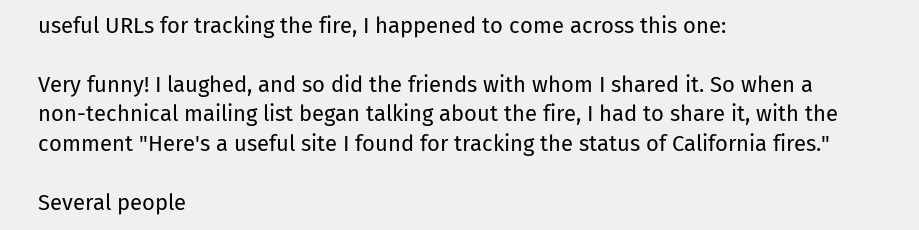useful URLs for tracking the fire, I happened to come across this one:

Very funny! I laughed, and so did the friends with whom I shared it. So when a non-technical mailing list began talking about the fire, I had to share it, with the comment "Here's a useful site I found for tracking the status of California fires."

Several people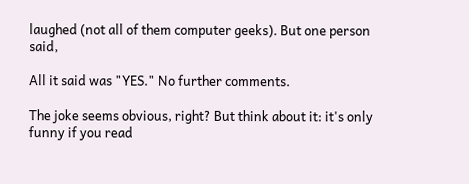laughed (not all of them computer geeks). But one person said,

All it said was "YES." No further comments.

The joke seems obvious, right? But think about it: it's only funny if you read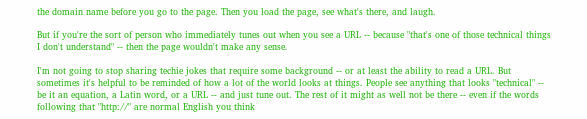the domain name before you go to the page. Then you load the page, see what's there, and laugh.

But if you're the sort of person who immediately tunes out when you see a URL -- because "that's one of those technical things I don't understand" -- then the page wouldn't make any sense.

I'm not going to stop sharing techie jokes that require some background -- or at least the ability to read a URL. But sometimes it's helpful to be reminded of how a lot of the world looks at things. People see anything that looks "technical" -- be it an equation, a Latin word, or a URL -- and just tune out. The rest of it might as well not be there -- even if the words following that "http://" are normal English you think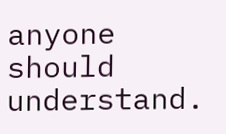anyone should understand.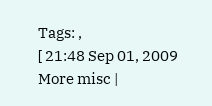Tags: ,
[ 21:48 Sep 01, 2009    More misc |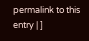permalink to this entry | ]